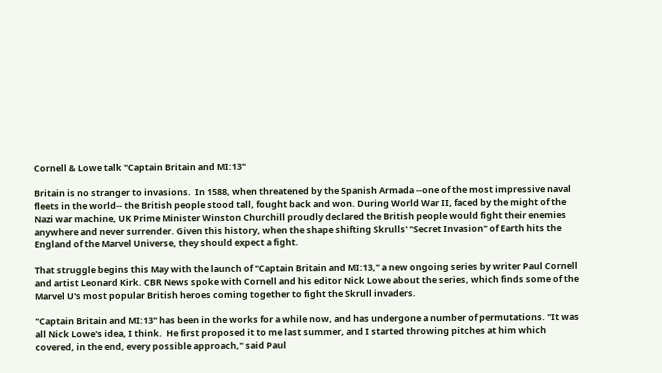Cornell & Lowe talk "Captain Britain and MI:13"

Britain is no stranger to invasions.  In 1588, when threatened by the Spanish Armada --one of the most impressive naval fleets in the world-- the British people stood tall, fought back and won. During World War II, faced by the might of the Nazi war machine, UK Prime Minister Winston Churchill proudly declared the British people would fight their enemies anywhere and never surrender. Given this history, when the shape shifting Skrulls' "Secret Invasion" of Earth hits the England of the Marvel Universe, they should expect a fight.

That struggle begins this May with the launch of "Captain Britain and MI:13," a new ongoing series by writer Paul Cornell and artist Leonard Kirk. CBR News spoke with Cornell and his editor Nick Lowe about the series, which finds some of the Marvel U's most popular British heroes coming together to fight the Skrull invaders.

"Captain Britain and MI:13" has been in the works for a while now, and has undergone a number of permutations. "It was all Nick Lowe's idea, I think.  He first proposed it to me last summer, and I started throwing pitches at him which covered, in the end, every possible approach," said Paul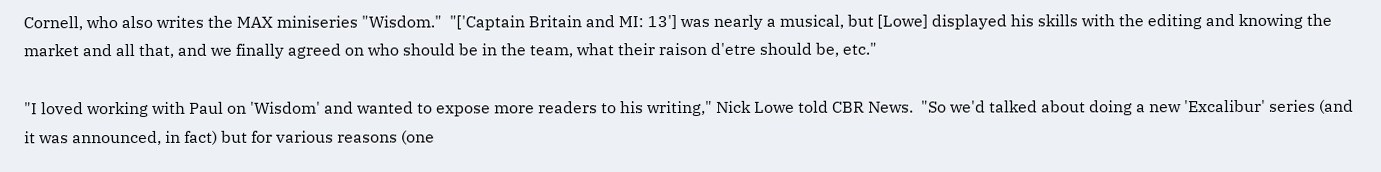Cornell, who also writes the MAX miniseries "Wisdom."  "['Captain Britain and MI: 13'] was nearly a musical, but [Lowe] displayed his skills with the editing and knowing the market and all that, and we finally agreed on who should be in the team, what their raison d'etre should be, etc."

"I loved working with Paul on 'Wisdom' and wanted to expose more readers to his writing," Nick Lowe told CBR News.  "So we'd talked about doing a new 'Excalibur' series (and it was announced, in fact) but for various reasons (one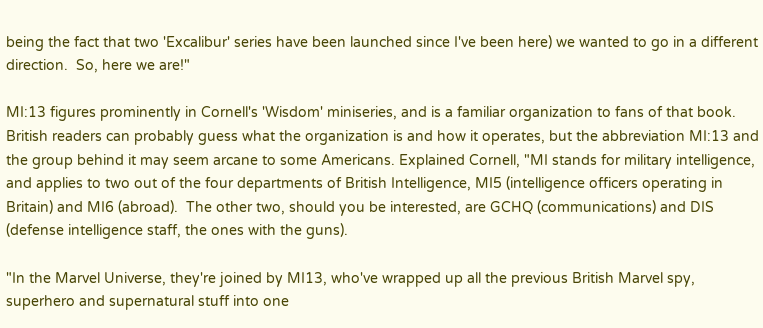being the fact that two 'Excalibur' series have been launched since I've been here) we wanted to go in a different direction.  So, here we are!"

MI:13 figures prominently in Cornell's 'Wisdom' miniseries, and is a familiar organization to fans of that book. British readers can probably guess what the organization is and how it operates, but the abbreviation MI:13 and the group behind it may seem arcane to some Americans. Explained Cornell, "MI stands for military intelligence, and applies to two out of the four departments of British Intelligence, MI5 (intelligence officers operating in Britain) and MI6 (abroad).  The other two, should you be interested, are GCHQ (communications) and DIS (defense intelligence staff, the ones with the guns).

"In the Marvel Universe, they're joined by MI13, who've wrapped up all the previous British Marvel spy, superhero and supernatural stuff into one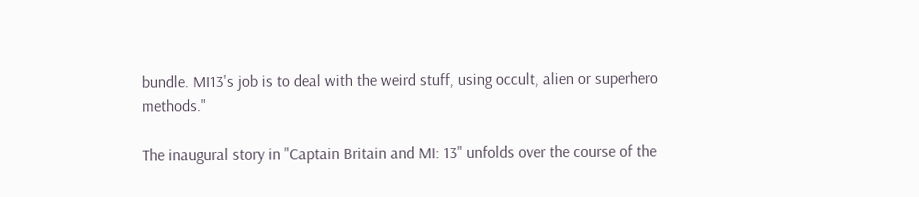bundle. MI13's job is to deal with the weird stuff, using occult, alien or superhero methods."

The inaugural story in "Captain Britain and MI: 13" unfolds over the course of the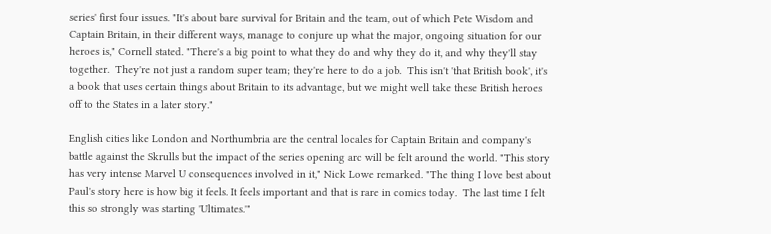series' first four issues. "It's about bare survival for Britain and the team, out of which Pete Wisdom and Captain Britain, in their different ways, manage to conjure up what the major, ongoing situation for our heroes is," Cornell stated. "There's a big point to what they do and why they do it, and why they'll stay together.  They're not just a random super team; they're here to do a job.  This isn't 'that British book', it's a book that uses certain things about Britain to its advantage, but we might well take these British heroes off to the States in a later story."

English cities like London and Northumbria are the central locales for Captain Britain and company's battle against the Skrulls but the impact of the series opening arc will be felt around the world. "This story has very intense Marvel U consequences involved in it," Nick Lowe remarked. "The thing I love best about Paul's story here is how big it feels. It feels important and that is rare in comics today.  The last time I felt this so strongly was starting 'Ultimates.'"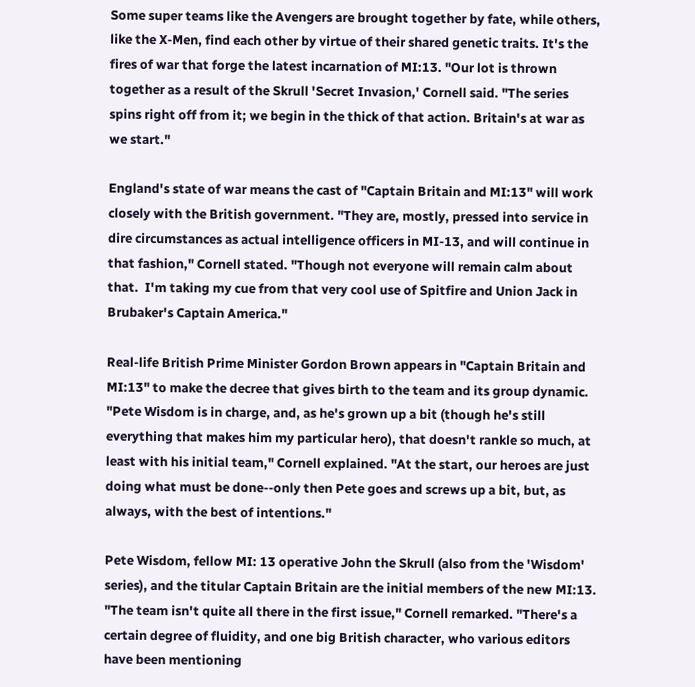Some super teams like the Avengers are brought together by fate, while others, like the X-Men, find each other by virtue of their shared genetic traits. It's the fires of war that forge the latest incarnation of MI:13. "Our lot is thrown together as a result of the Skrull 'Secret Invasion,' Cornell said. "The series spins right off from it; we begin in the thick of that action. Britain's at war as we start."

England's state of war means the cast of "Captain Britain and MI:13" will work closely with the British government. "They are, mostly, pressed into service in dire circumstances as actual intelligence officers in MI-13, and will continue in that fashion," Cornell stated. "Though not everyone will remain calm about that.  I'm taking my cue from that very cool use of Spitfire and Union Jack in Brubaker's Captain America."

Real-life British Prime Minister Gordon Brown appears in "Captain Britain and MI:13" to make the decree that gives birth to the team and its group dynamic. "Pete Wisdom is in charge, and, as he's grown up a bit (though he's still everything that makes him my particular hero), that doesn't rankle so much, at least with his initial team," Cornell explained. "At the start, our heroes are just doing what must be done--only then Pete goes and screws up a bit, but, as always, with the best of intentions."

Pete Wisdom, fellow MI: 13 operative John the Skrull (also from the 'Wisdom' series), and the titular Captain Britain are the initial members of the new MI:13. "The team isn't quite all there in the first issue," Cornell remarked. "There's a certain degree of fluidity, and one big British character, who various editors have been mentioning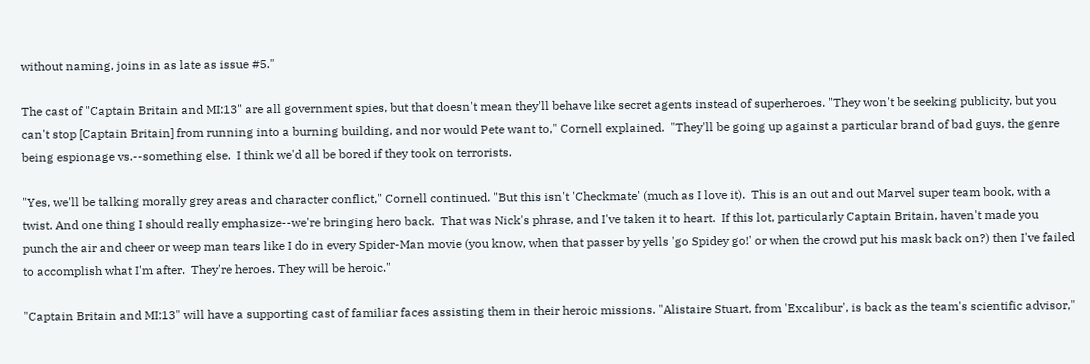without naming, joins in as late as issue #5."

The cast of "Captain Britain and MI:13" are all government spies, but that doesn't mean they'll behave like secret agents instead of superheroes. "They won't be seeking publicity, but you can't stop [Captain Britain] from running into a burning building, and nor would Pete want to," Cornell explained.  "They'll be going up against a particular brand of bad guys, the genre being espionage vs.--something else.  I think we'd all be bored if they took on terrorists.

"Yes, we'll be talking morally grey areas and character conflict," Cornell continued. "But this isn't 'Checkmate' (much as I love it).  This is an out and out Marvel super team book, with a twist. And one thing I should really emphasize--we're bringing hero back.  That was Nick's phrase, and I've taken it to heart.  If this lot, particularly Captain Britain, haven't made you punch the air and cheer or weep man tears like I do in every Spider-Man movie (you know, when that passer by yells 'go Spidey go!' or when the crowd put his mask back on?) then I've failed to accomplish what I'm after.  They're heroes. They will be heroic."

"Captain Britain and MI:13" will have a supporting cast of familiar faces assisting them in their heroic missions. "Alistaire Stuart, from 'Excalibur', is back as the team's scientific advisor,"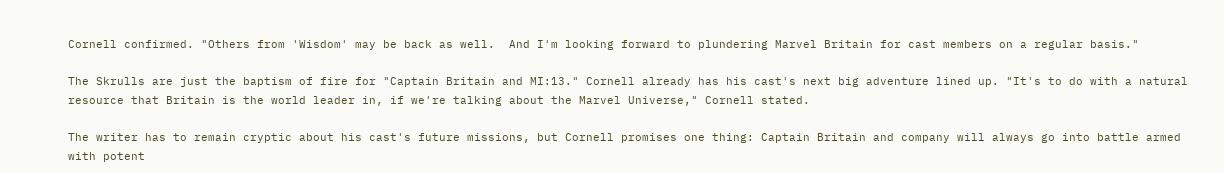Cornell confirmed. "Others from 'Wisdom' may be back as well.  And I'm looking forward to plundering Marvel Britain for cast members on a regular basis."

The Skrulls are just the baptism of fire for "Captain Britain and MI:13." Cornell already has his cast's next big adventure lined up. "It's to do with a natural resource that Britain is the world leader in, if we're talking about the Marvel Universe," Cornell stated.

The writer has to remain cryptic about his cast's future missions, but Cornell promises one thing: Captain Britain and company will always go into battle armed with potent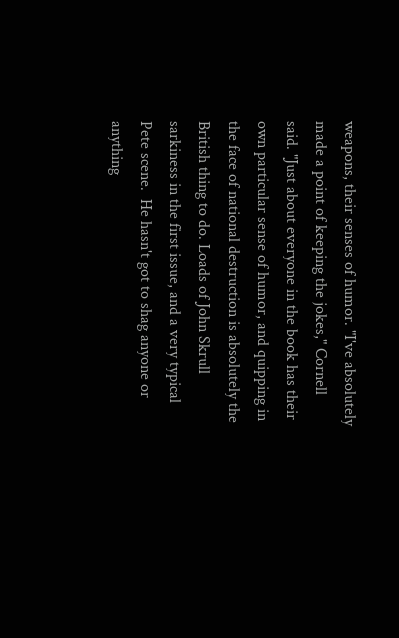weapons, their senses of humor. "I've absolutely made a point of keeping the jokes," Cornell said. "Just about everyone in the book has their own particular sense of humor, and quipping in the face of national destruction is absolutely the British thing to do. Loads of John Skrull sarkiness in the first issue, and a very typical Pete scene.  He hasn't got to shag anyone or anything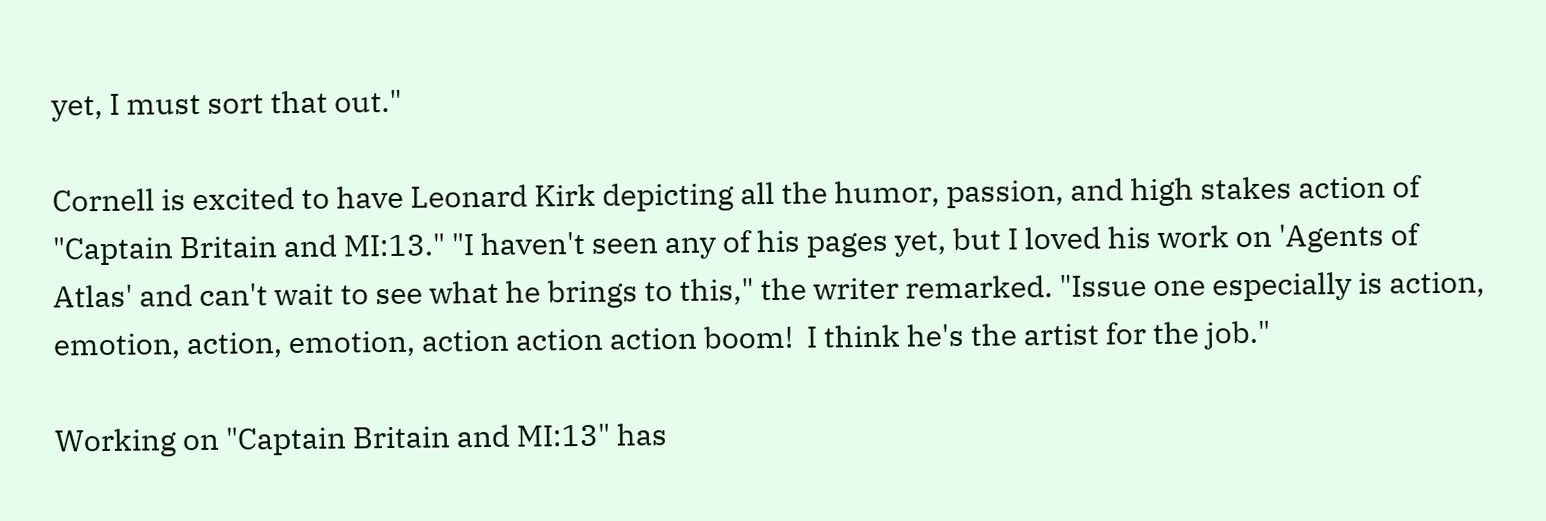yet, I must sort that out."

Cornell is excited to have Leonard Kirk depicting all the humor, passion, and high stakes action of "Captain Britain and MI:13." "I haven't seen any of his pages yet, but I loved his work on 'Agents of Atlas' and can't wait to see what he brings to this," the writer remarked. "Issue one especially is action, emotion, action, emotion, action action action boom!  I think he's the artist for the job."

Working on "Captain Britain and MI:13" has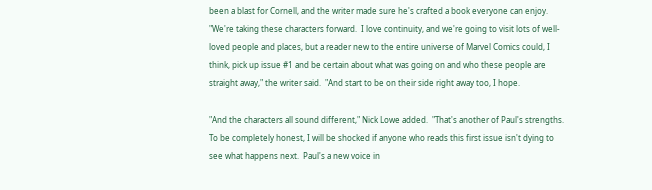been a blast for Cornell, and the writer made sure he's crafted a book everyone can enjoy. "We're taking these characters forward.  I love continuity, and we're going to visit lots of well-loved people and places, but a reader new to the entire universe of Marvel Comics could, I think, pick up issue #1 and be certain about what was going on and who these people are straight away," the writer said.  "And start to be on their side right away too, I hope.

"And the characters all sound different," Nick Lowe added.  "That's another of Paul's strengths.  To be completely honest, I will be shocked if anyone who reads this first issue isn't dying to see what happens next.  Paul's a new voice in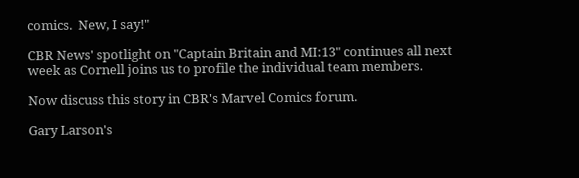comics.  New, I say!"

CBR News' spotlight on "Captain Britain and MI:13" continues all next week as Cornell joins us to profile the individual team members.

Now discuss this story in CBR's Marvel Comics forum.

Gary Larson's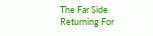The Far Side Returning For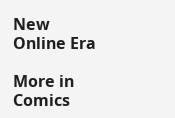New Online Era

More in Comics